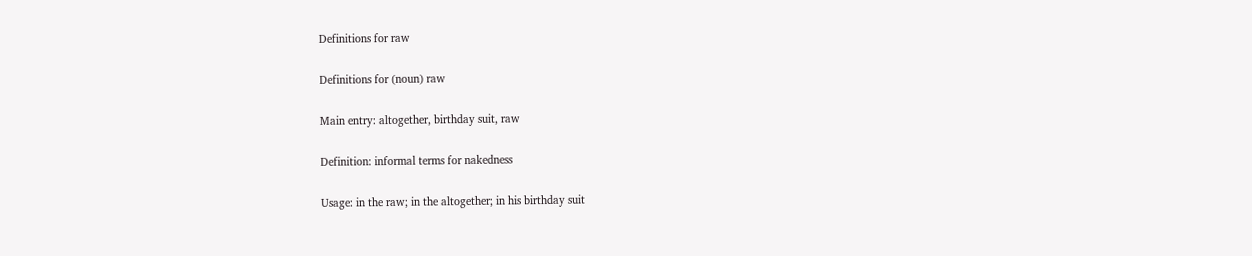Definitions for raw

Definitions for (noun) raw

Main entry: altogether, birthday suit, raw

Definition: informal terms for nakedness

Usage: in the raw; in the altogether; in his birthday suit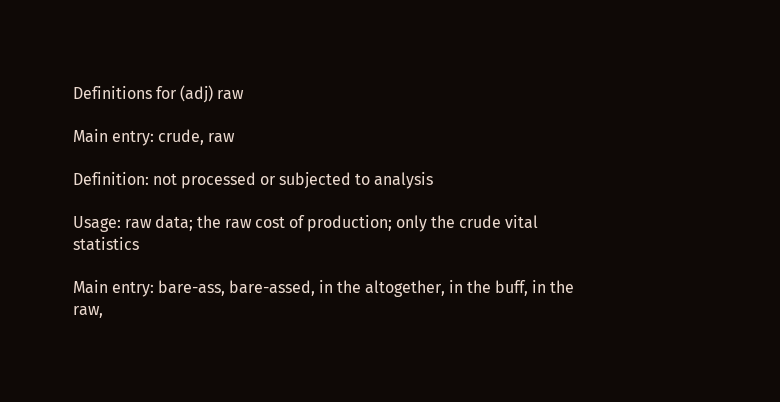Definitions for (adj) raw

Main entry: crude, raw

Definition: not processed or subjected to analysis

Usage: raw data; the raw cost of production; only the crude vital statistics

Main entry: bare-ass, bare-assed, in the altogether, in the buff, in the raw,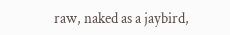raw, naked as a jaybird,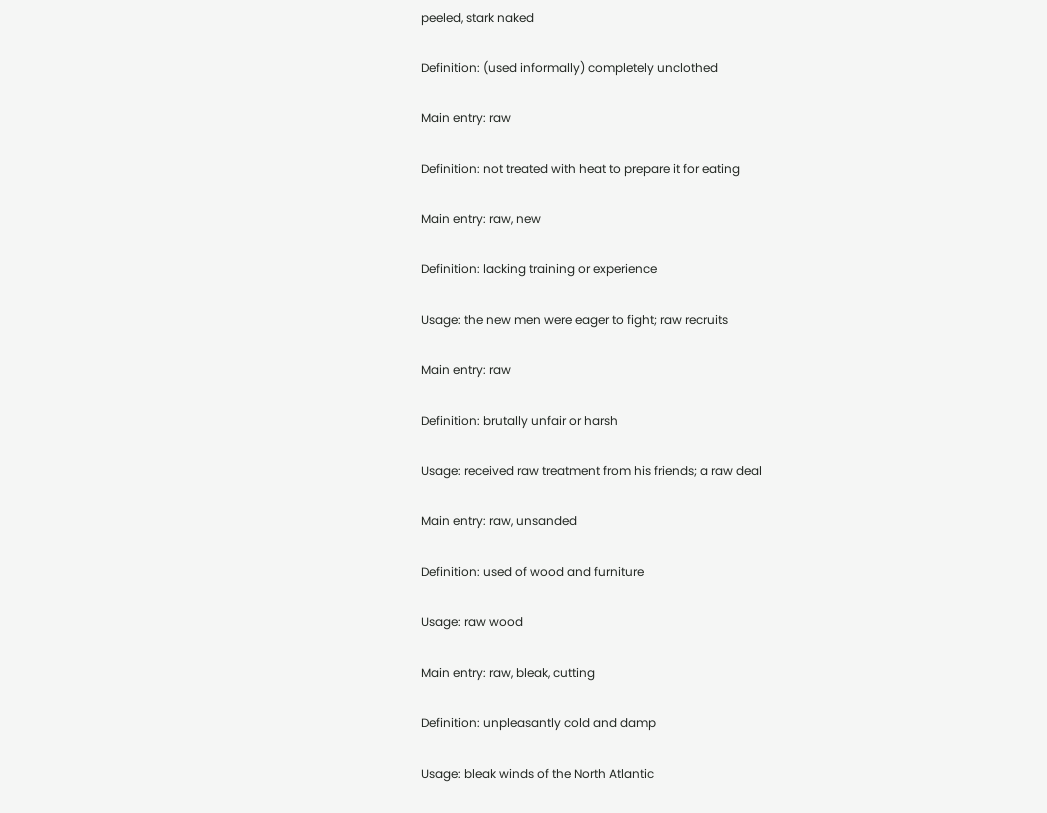peeled, stark naked

Definition: (used informally) completely unclothed

Main entry: raw

Definition: not treated with heat to prepare it for eating

Main entry: raw, new

Definition: lacking training or experience

Usage: the new men were eager to fight; raw recruits

Main entry: raw

Definition: brutally unfair or harsh

Usage: received raw treatment from his friends; a raw deal

Main entry: raw, unsanded

Definition: used of wood and furniture

Usage: raw wood

Main entry: raw, bleak, cutting

Definition: unpleasantly cold and damp

Usage: bleak winds of the North Atlantic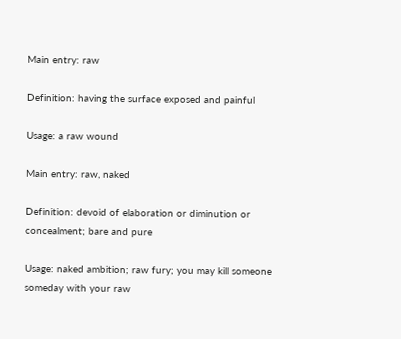Main entry: raw

Definition: having the surface exposed and painful

Usage: a raw wound

Main entry: raw, naked

Definition: devoid of elaboration or diminution or concealment; bare and pure

Usage: naked ambition; raw fury; you may kill someone someday with your raw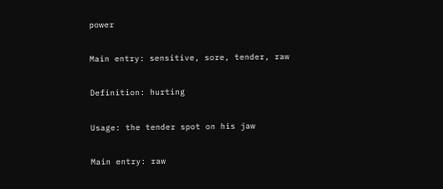power

Main entry: sensitive, sore, tender, raw

Definition: hurting

Usage: the tender spot on his jaw

Main entry: raw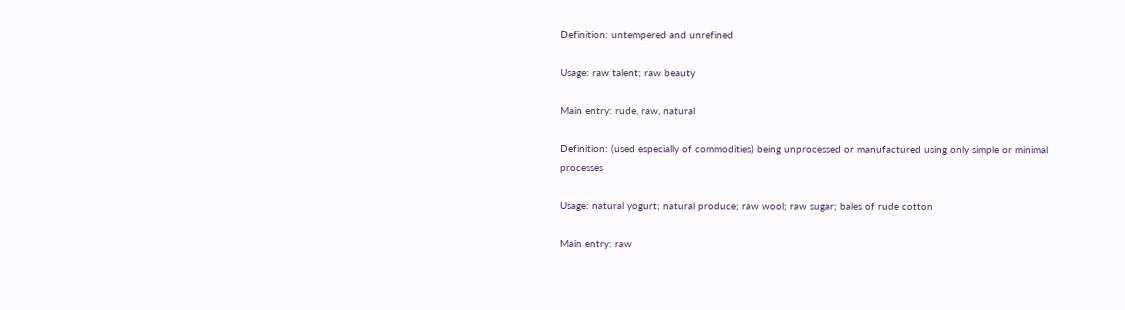Definition: untempered and unrefined

Usage: raw talent; raw beauty

Main entry: rude, raw, natural

Definition: (used especially of commodities) being unprocessed or manufactured using only simple or minimal processes

Usage: natural yogurt; natural produce; raw wool; raw sugar; bales of rude cotton

Main entry: raw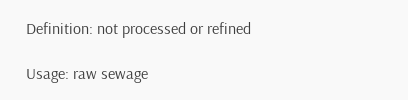Definition: not processed or refined

Usage: raw sewage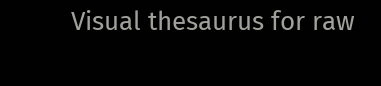Visual thesaurus for raw